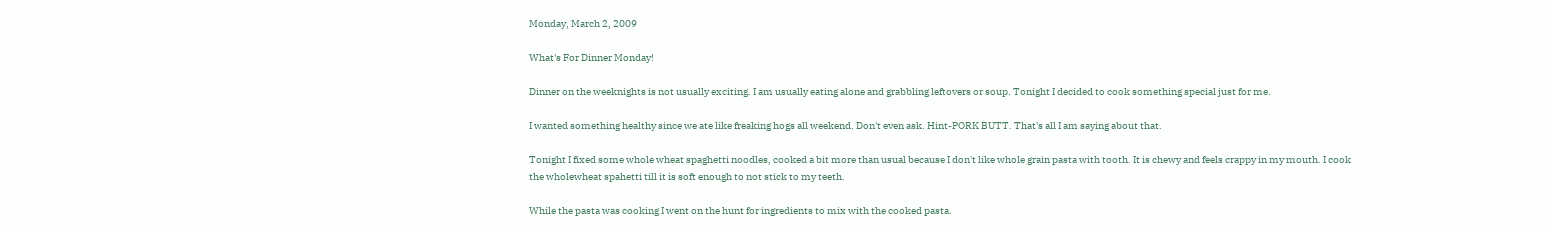Monday, March 2, 2009

What's For Dinner Monday!

Dinner on the weeknights is not usually exciting. I am usually eating alone and grabbling leftovers or soup. Tonight I decided to cook something special just for me.

I wanted something healthy since we ate like freaking hogs all weekend. Don't even ask. Hint-PORK BUTT. That's all I am saying about that.

Tonight I fixed some whole wheat spaghetti noodles, cooked a bit more than usual because I don't like whole grain pasta with tooth. It is chewy and feels crappy in my mouth. I cook the wholewheat spahetti till it is soft enough to not stick to my teeth.

While the pasta was cooking I went on the hunt for ingredients to mix with the cooked pasta.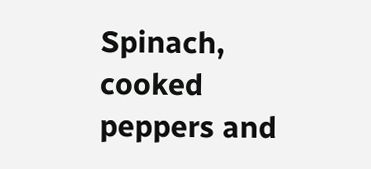Spinach, cooked peppers and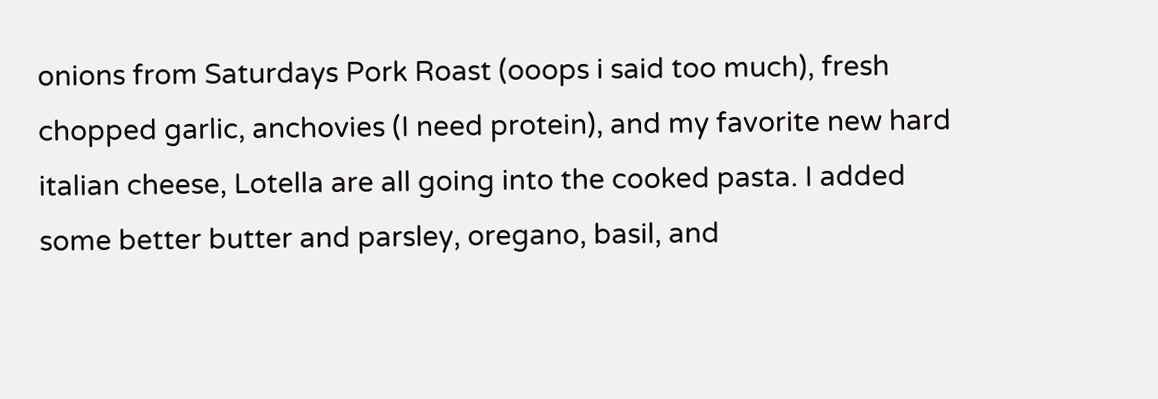onions from Saturdays Pork Roast (ooops i said too much), fresh chopped garlic, anchovies (I need protein), and my favorite new hard italian cheese, Lotella are all going into the cooked pasta. I added some better butter and parsley, oregano, basil, and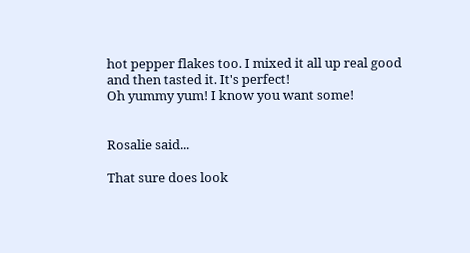hot pepper flakes too. I mixed it all up real good and then tasted it. It's perfect!
Oh yummy yum! I know you want some!


Rosalie said...

That sure does look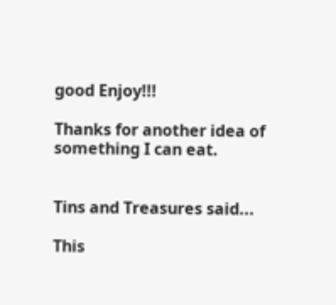good Enjoy!!!

Thanks for another idea of something I can eat.


Tins and Treasures said...

This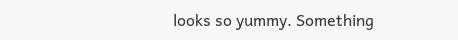looks so yummy. Something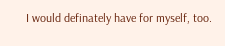I would definately have for myself, too.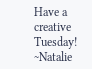Have a creative Tuesday! ~Natalie